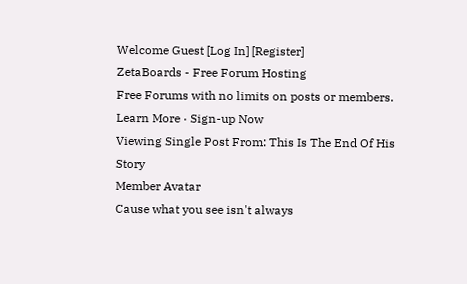Welcome Guest [Log In] [Register]
ZetaBoards - Free Forum Hosting
Free Forums with no limits on posts or members.
Learn More · Sign-up Now
Viewing Single Post From: This Is The End Of His Story
Member Avatar
Cause what you see isn't always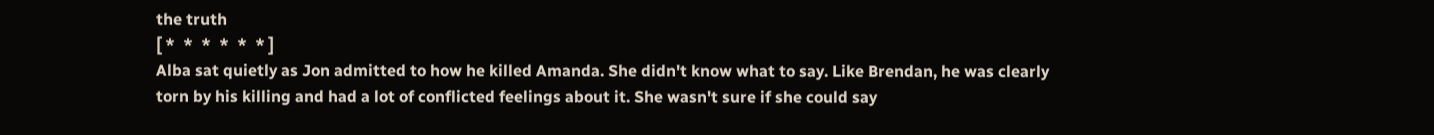the truth
[ *  *  *  *  *  * ]
Alba sat quietly as Jon admitted to how he killed Amanda. She didn't know what to say. Like Brendan, he was clearly torn by his killing and had a lot of conflicted feelings about it. She wasn't sure if she could say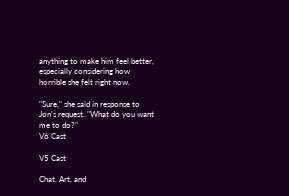anything to make him feel better, especially considering how horrible she felt right now.

"Sure," she said in response to Jon's request. "What do you want me to do?"
V6 Cast

V5 Cast

Chat, Art, and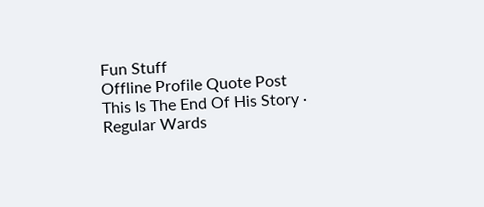Fun Stuff
Offline Profile Quote Post
This Is The End Of His Story · Regular Wards